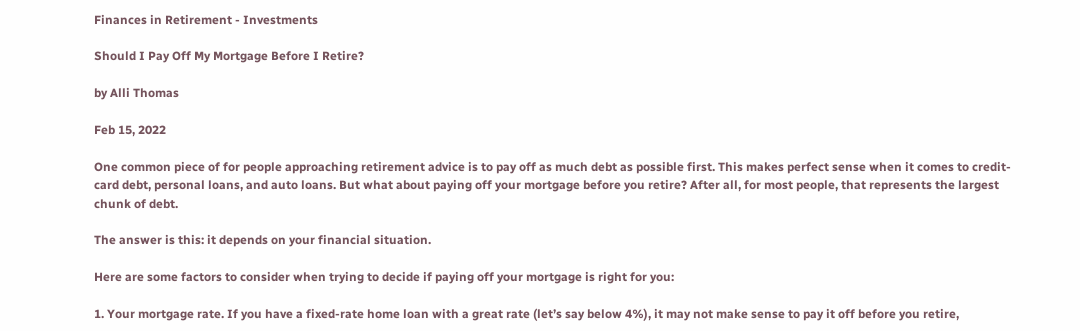Finances in Retirement - Investments

Should I Pay Off My Mortgage Before I Retire?

by Alli Thomas

Feb 15, 2022

One common piece of for people approaching retirement advice is to pay off as much debt as possible first. This makes perfect sense when it comes to credit-card debt, personal loans, and auto loans. But what about paying off your mortgage before you retire? After all, for most people, that represents the largest chunk of debt.

The answer is this: it depends on your financial situation.

Here are some factors to consider when trying to decide if paying off your mortgage is right for you:

1. Your mortgage rate. If you have a fixed-rate home loan with a great rate (let’s say below 4%), it may not make sense to pay it off before you retire,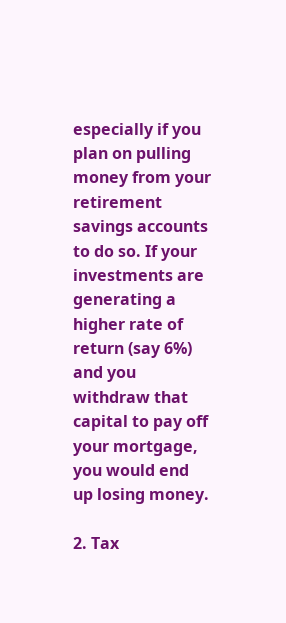especially if you plan on pulling money from your retirement savings accounts to do so. If your investments are generating a higher rate of return (say 6%) and you withdraw that capital to pay off your mortgage, you would end up losing money.

2. Tax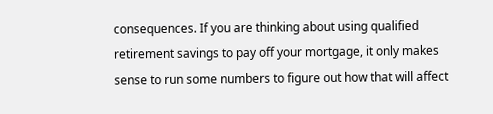consequences. If you are thinking about using qualified retirement savings to pay off your mortgage, it only makes sense to run some numbers to figure out how that will affect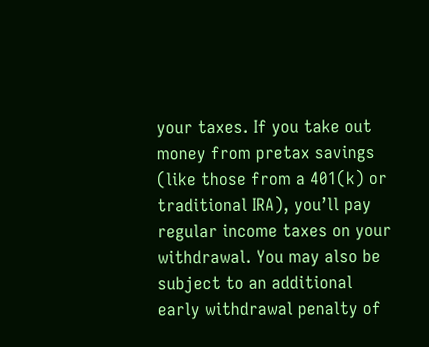your taxes. If you take out money from pretax savings (like those from a 401(k) or traditional IRA), you’ll pay regular income taxes on your withdrawal. You may also be subject to an additional early withdrawal penalty of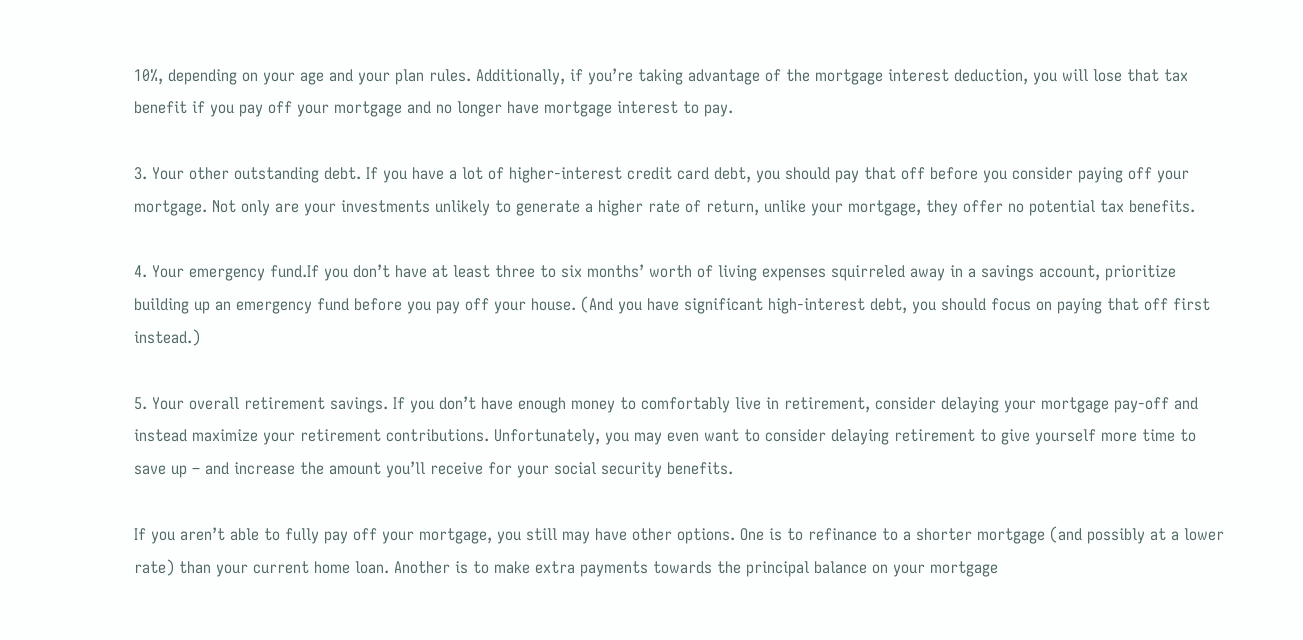10%, depending on your age and your plan rules. Additionally, if you’re taking advantage of the mortgage interest deduction, you will lose that tax benefit if you pay off your mortgage and no longer have mortgage interest to pay.

3. Your other outstanding debt. If you have a lot of higher-interest credit card debt, you should pay that off before you consider paying off your mortgage. Not only are your investments unlikely to generate a higher rate of return, unlike your mortgage, they offer no potential tax benefits.

4. Your emergency fund.If you don’t have at least three to six months’ worth of living expenses squirreled away in a savings account, prioritize building up an emergency fund before you pay off your house. (And you have significant high-interest debt, you should focus on paying that off first instead.)

5. Your overall retirement savings. If you don’t have enough money to comfortably live in retirement, consider delaying your mortgage pay-off and instead maximize your retirement contributions. Unfortunately, you may even want to consider delaying retirement to give yourself more time to save up – and increase the amount you’ll receive for your social security benefits.

If you aren’t able to fully pay off your mortgage, you still may have other options. One is to refinance to a shorter mortgage (and possibly at a lower rate) than your current home loan. Another is to make extra payments towards the principal balance on your mortgage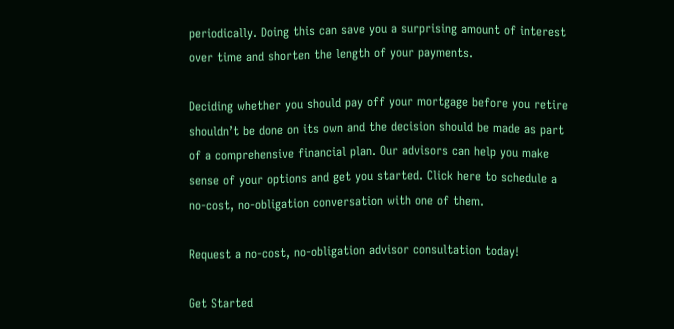periodically. Doing this can save you a surprising amount of interest over time and shorten the length of your payments.

Deciding whether you should pay off your mortgage before you retire shouldn’t be done on its own and the decision should be made as part of a comprehensive financial plan. Our advisors can help you make sense of your options and get you started. Click here to schedule a no-cost, no-obligation conversation with one of them.

Request a no-cost, no-obligation advisor consultation today!

Get Started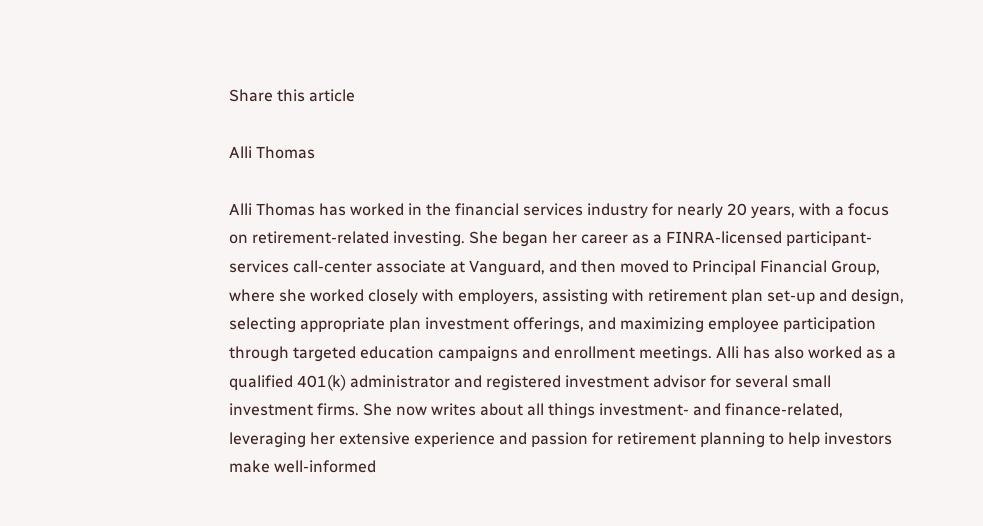Share this article

Alli Thomas

Alli Thomas has worked in the financial services industry for nearly 20 years, with a focus on retirement-related investing. She began her career as a FINRA-licensed participant-services call-center associate at Vanguard, and then moved to Principal Financial Group, where she worked closely with employers, assisting with retirement plan set-up and design, selecting appropriate plan investment offerings, and maximizing employee participation through targeted education campaigns and enrollment meetings. Alli has also worked as a qualified 401(k) administrator and registered investment advisor for several small investment firms. She now writes about all things investment- and finance-related, leveraging her extensive experience and passion for retirement planning to help investors make well-informed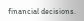financial decisions.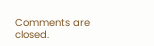Comments are closed.